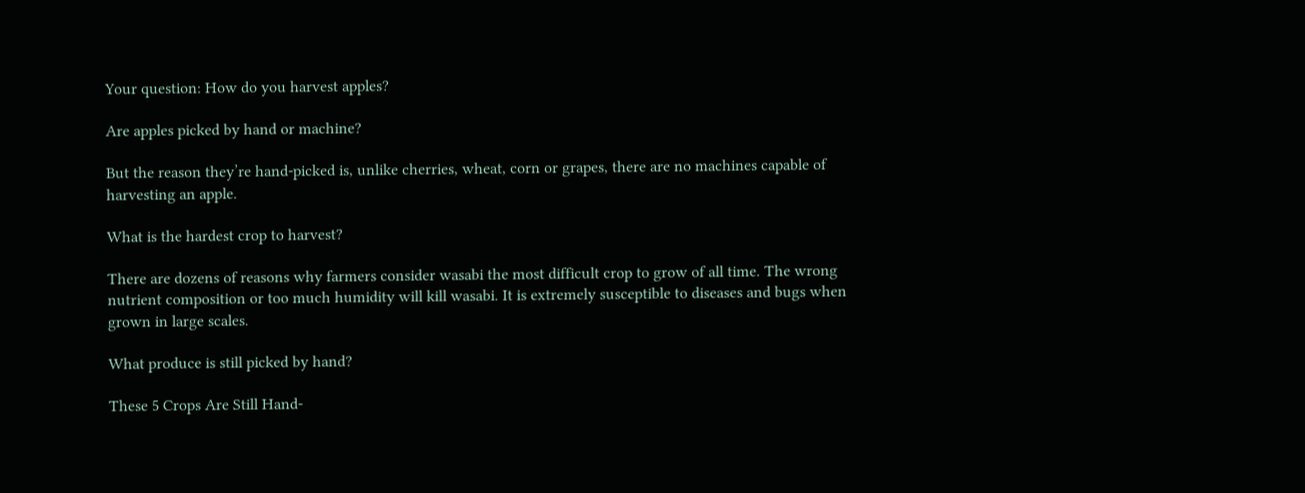Your question: How do you harvest apples?

Are apples picked by hand or machine?

But the reason they’re hand-picked is, unlike cherries, wheat, corn or grapes, there are no machines capable of harvesting an apple.

What is the hardest crop to harvest?

There are dozens of reasons why farmers consider wasabi the most difficult crop to grow of all time. The wrong nutrient composition or too much humidity will kill wasabi. It is extremely susceptible to diseases and bugs when grown in large scales.

What produce is still picked by hand?

These 5 Crops Are Still Hand-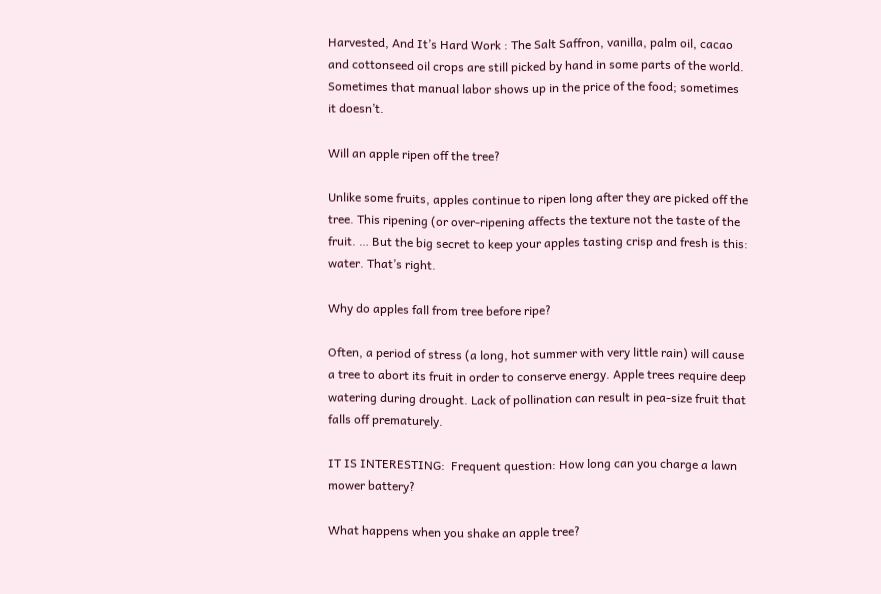Harvested, And It’s Hard Work : The Salt Saffron, vanilla, palm oil, cacao and cottonseed oil crops are still picked by hand in some parts of the world. Sometimes that manual labor shows up in the price of the food; sometimes it doesn’t.

Will an apple ripen off the tree?

Unlike some fruits, apples continue to ripen long after they are picked off the tree. This ripening (or over-ripening affects the texture not the taste of the fruit. … But the big secret to keep your apples tasting crisp and fresh is this: water. That’s right.

Why do apples fall from tree before ripe?

Often, a period of stress (a long, hot summer with very little rain) will cause a tree to abort its fruit in order to conserve energy. Apple trees require deep watering during drought. Lack of pollination can result in pea-size fruit that falls off prematurely.

IT IS INTERESTING:  Frequent question: How long can you charge a lawn mower battery?

What happens when you shake an apple tree?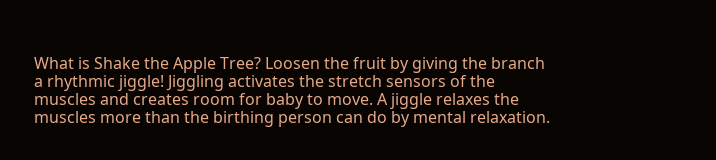What is Shake the Apple Tree? Loosen the fruit by giving the branch a rhythmic jiggle! Jiggling activates the stretch sensors of the muscles and creates room for baby to move. A jiggle relaxes the muscles more than the birthing person can do by mental relaxation.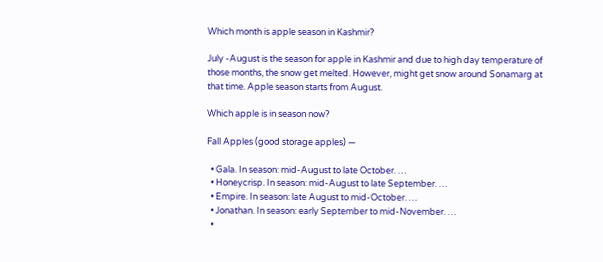Which month is apple season in Kashmir?

July -August is the season for apple in Kashmir and due to high day temperature of those months, the snow get melted. However, might get snow around Sonamarg at that time. Apple season starts from August.

Which apple is in season now?

Fall Apples (good storage apples) —

  • Gala. In season: mid-August to late October. …
  • Honeycrisp. In season: mid-August to late September. …
  • Empire. In season: late August to mid-October. …
  • Jonathan. In season: early September to mid-November. …
  •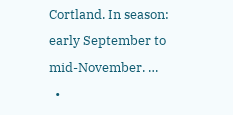Cortland. In season: early September to mid-November. …
  •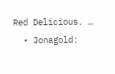Red Delicious. …
  • Jonagold: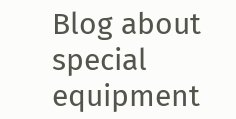Blog about special equipment